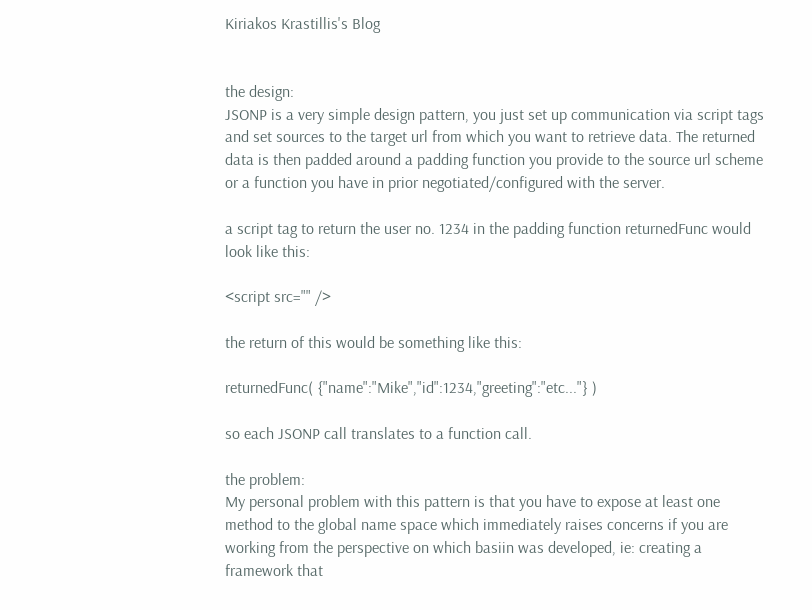Kiriakos Krastillis's Blog


the design:
JSONP is a very simple design pattern, you just set up communication via script tags and set sources to the target url from which you want to retrieve data. The returned data is then padded around a padding function you provide to the source url scheme or a function you have in prior negotiated/configured with the server.

a script tag to return the user no. 1234 in the padding function returnedFunc would look like this:

<script src="" />

the return of this would be something like this:

returnedFunc( {"name":"Mike","id":1234,"greeting":"etc..."} )

so each JSONP call translates to a function call.

the problem:
My personal problem with this pattern is that you have to expose at least one method to the global name space which immediately raises concerns if you are working from the perspective on which basiin was developed, ie: creating a framework that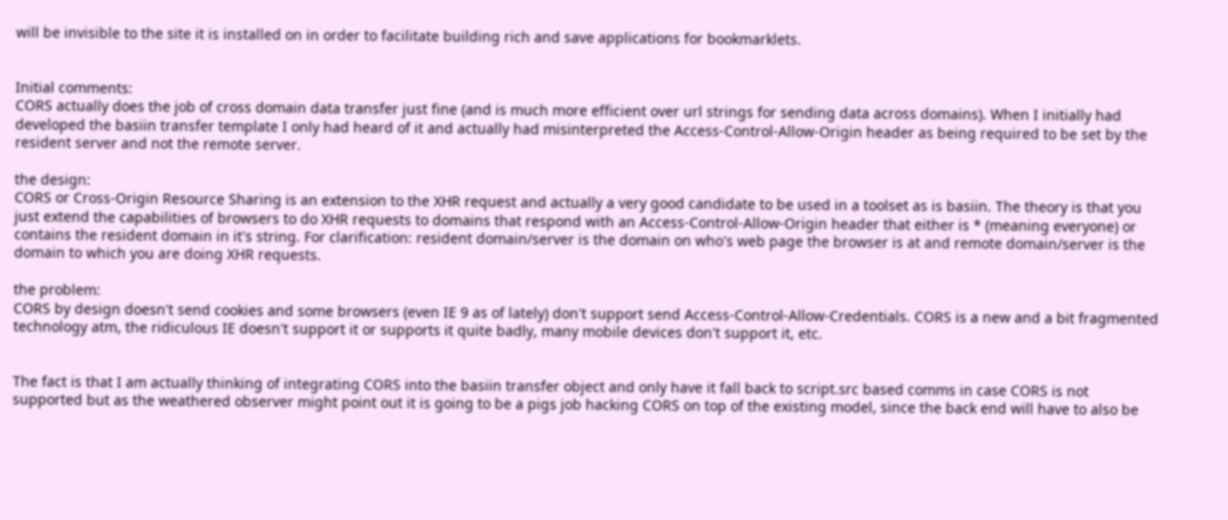will be invisible to the site it is installed on in order to facilitate building rich and save applications for bookmarklets.


Initial comments:
CORS actually does the job of cross domain data transfer just fine (and is much more efficient over url strings for sending data across domains). When I initially had developed the basiin transfer template I only had heard of it and actually had misinterpreted the Access-Control-Allow-Origin header as being required to be set by the resident server and not the remote server.

the design:
CORS or Cross-Origin Resource Sharing is an extension to the XHR request and actually a very good candidate to be used in a toolset as is basiin. The theory is that you just extend the capabilities of browsers to do XHR requests to domains that respond with an Access-Control-Allow-Origin header that either is * (meaning everyone) or contains the resident domain in it's string. For clarification: resident domain/server is the domain on who's web page the browser is at and remote domain/server is the domain to which you are doing XHR requests.

the problem:
CORS by design doesn't send cookies and some browsers (even IE 9 as of lately) don't support send Access-Control-Allow-Credentials. CORS is a new and a bit fragmented technology atm, the ridiculous IE doesn't support it or supports it quite badly, many mobile devices don't support it, etc.


The fact is that I am actually thinking of integrating CORS into the basiin transfer object and only have it fall back to script.src based comms in case CORS is not supported but as the weathered observer might point out it is going to be a pigs job hacking CORS on top of the existing model, since the back end will have to also be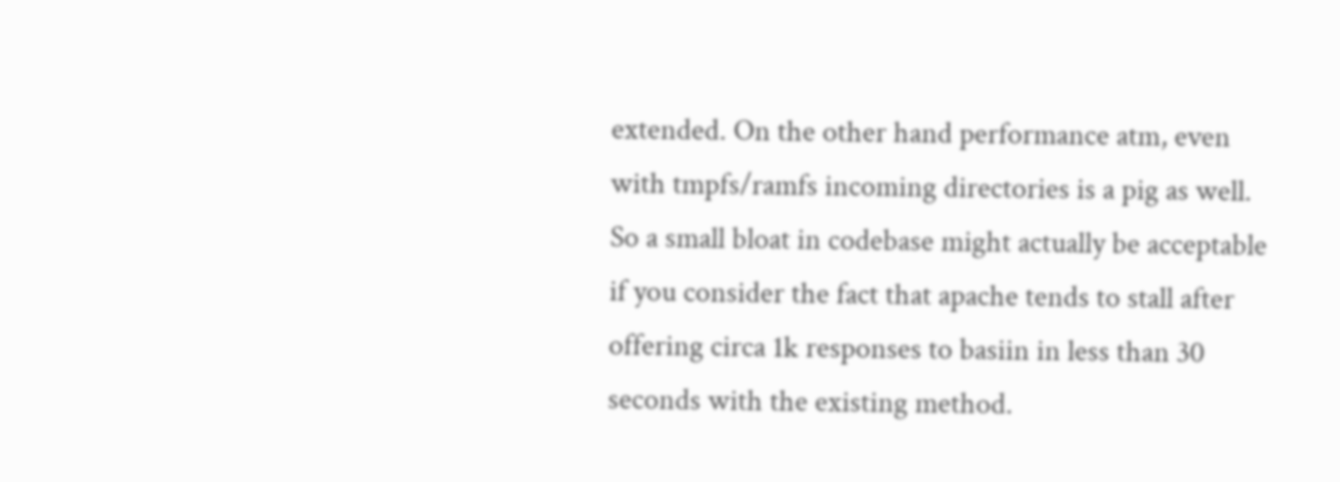extended. On the other hand performance atm, even with tmpfs/ramfs incoming directories is a pig as well. So a small bloat in codebase might actually be acceptable if you consider the fact that apache tends to stall after offering circa 1k responses to basiin in less than 30 seconds with the existing method.